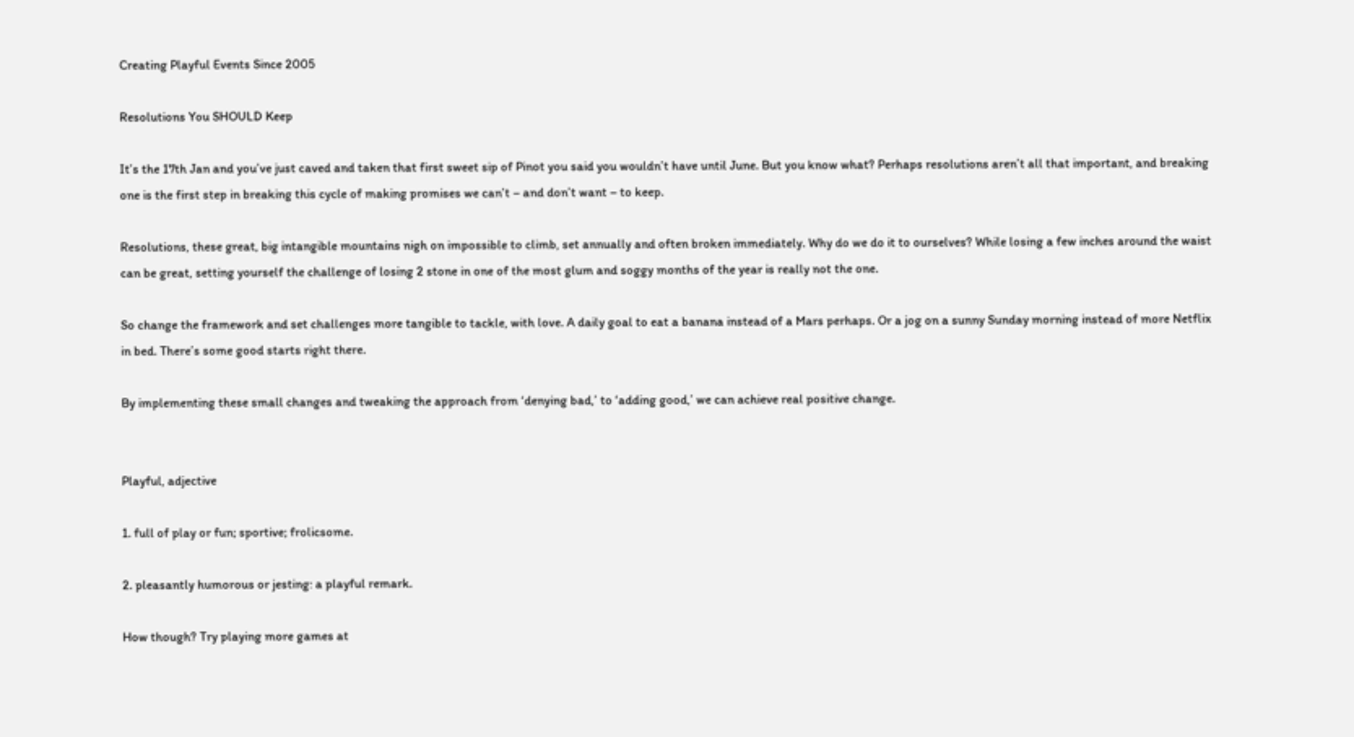Creating Playful Events Since 2005

Resolutions You SHOULD Keep

It’s the 17th Jan and you’ve just caved and taken that first sweet sip of Pinot you said you wouldn’t have until June. But you know what? Perhaps resolutions aren’t all that important, and breaking one is the first step in breaking this cycle of making promises we can’t – and don’t want – to keep.

Resolutions, these great, big intangible mountains nigh on impossible to climb, set annually and often broken immediately. Why do we do it to ourselves? While losing a few inches around the waist can be great, setting yourself the challenge of losing 2 stone in one of the most glum and soggy months of the year is really not the one.

So change the framework and set challenges more tangible to tackle, with love. A daily goal to eat a banana instead of a Mars perhaps. Or a jog on a sunny Sunday morning instead of more Netflix in bed. There’s some good starts right there.

By implementing these small changes and tweaking the approach from ‘denying bad,’ to ‘adding good,’ we can achieve real positive change.


Playful, adjective

1. full of play or fun; sportive; frolicsome.

2. pleasantly humorous or jesting: a playful remark.

How though? Try playing more games at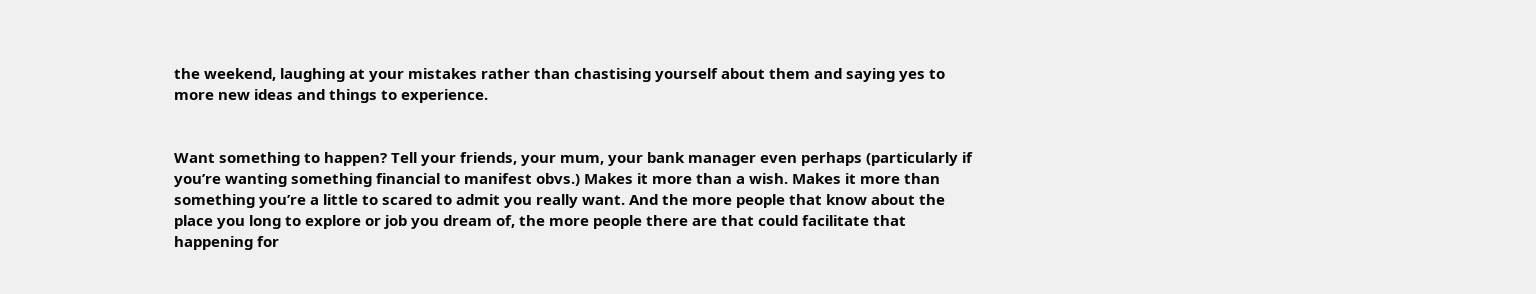the weekend, laughing at your mistakes rather than chastising yourself about them and saying yes to more new ideas and things to experience.


Want something to happen? Tell your friends, your mum, your bank manager even perhaps (particularly if you’re wanting something financial to manifest obvs.) Makes it more than a wish. Makes it more than something you’re a little to scared to admit you really want. And the more people that know about the place you long to explore or job you dream of, the more people there are that could facilitate that happening for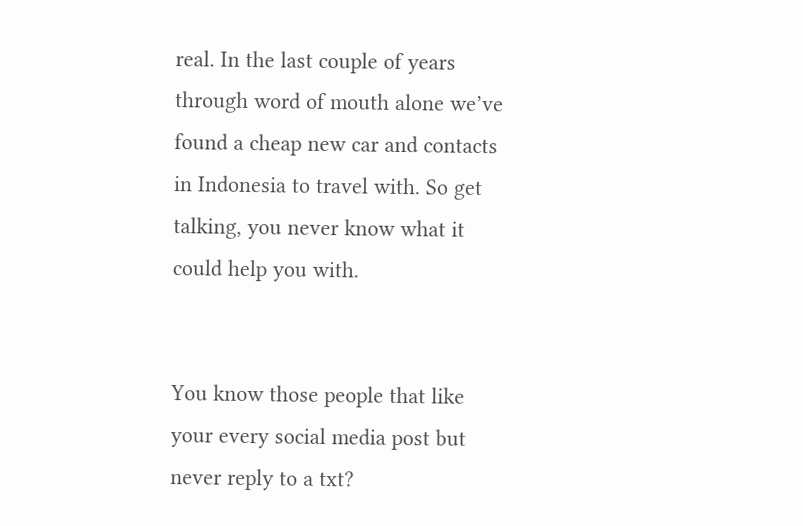real. In the last couple of years through word of mouth alone we’ve found a cheap new car and contacts in Indonesia to travel with. So get talking, you never know what it could help you with.


You know those people that like your every social media post but never reply to a txt?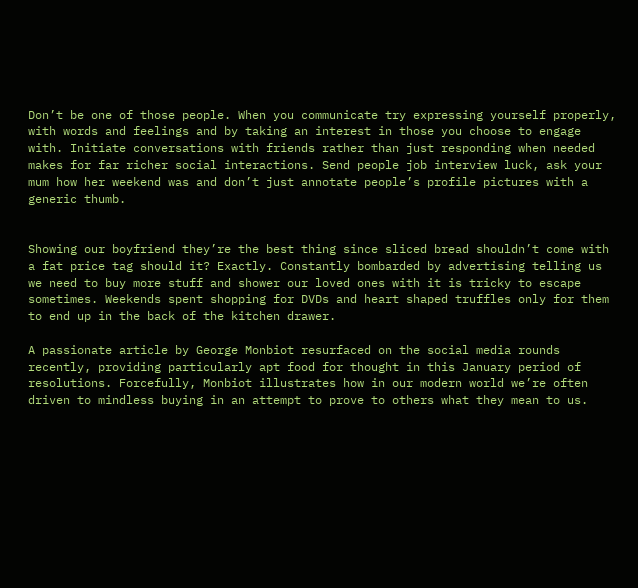Don’t be one of those people. When you communicate try expressing yourself properly, with words and feelings and by taking an interest in those you choose to engage with. Initiate conversations with friends rather than just responding when needed makes for far richer social interactions. Send people job interview luck, ask your mum how her weekend was and don’t just annotate people’s profile pictures with a generic thumb.


Showing our boyfriend they’re the best thing since sliced bread shouldn’t come with a fat price tag should it? Exactly. Constantly bombarded by advertising telling us we need to buy more stuff and shower our loved ones with it is tricky to escape sometimes. Weekends spent shopping for DVDs and heart shaped truffles only for them to end up in the back of the kitchen drawer.

A passionate article by George Monbiot resurfaced on the social media rounds recently, providing particularly apt food for thought in this January period of resolutions. Forcefully, Monbiot illustrates how in our modern world we’re often driven to mindless buying in an attempt to prove to others what they mean to us.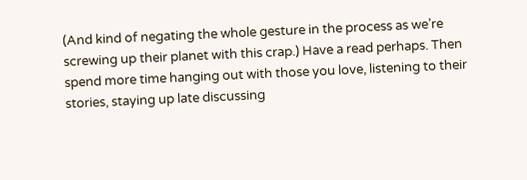(And kind of negating the whole gesture in the process as we’re screwing up their planet with this crap.) Have a read perhaps. Then spend more time hanging out with those you love, listening to their stories, staying up late discussing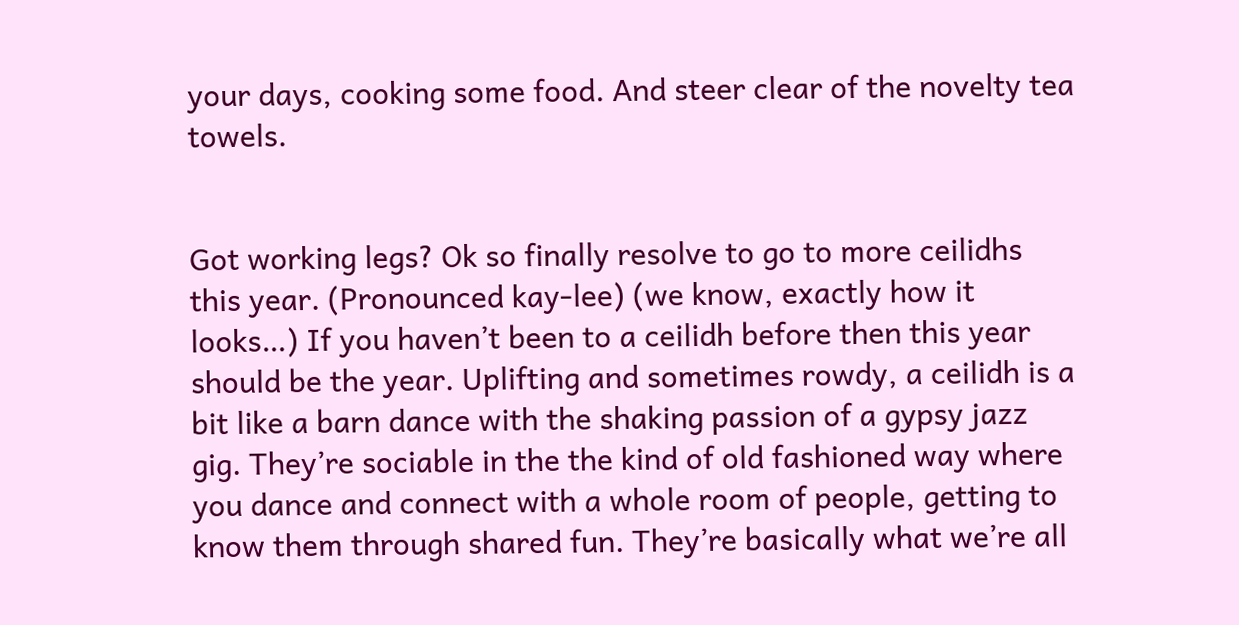your days, cooking some food. And steer clear of the novelty tea towels.


Got working legs? Ok so finally resolve to go to more ceilidhs this year. (Pronounced kay-lee) (we know, exactly how it looks…) If you haven’t been to a ceilidh before then this year should be the year. Uplifting and sometimes rowdy, a ceilidh is a bit like a barn dance with the shaking passion of a gypsy jazz gig. They’re sociable in the the kind of old fashioned way where you dance and connect with a whole room of people, getting to know them through shared fun. They’re basically what we’re all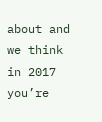about and we think in 2017 you’re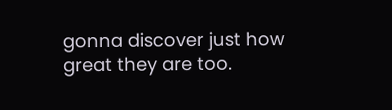gonna discover just how great they are too.